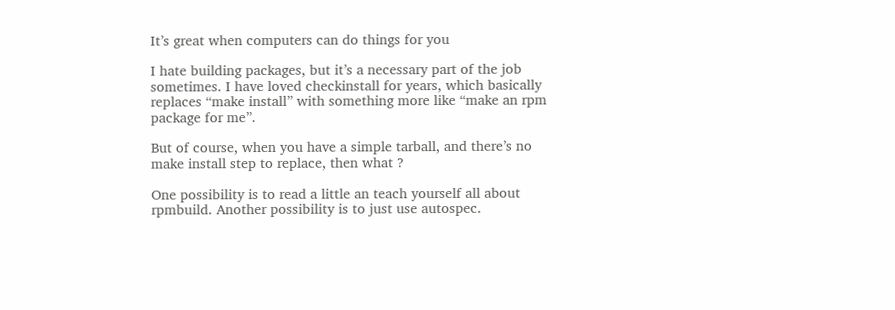It’s great when computers can do things for you

I hate building packages, but it’s a necessary part of the job sometimes. I have loved checkinstall for years, which basically replaces “make install” with something more like “make an rpm package for me”.

But of course, when you have a simple tarball, and there’s no make install step to replace, then what ?

One possibility is to read a little an teach yourself all about rpmbuild. Another possibility is to just use autospec.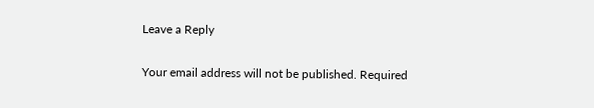Leave a Reply

Your email address will not be published. Required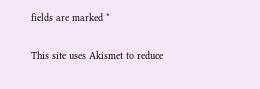fields are marked *

This site uses Akismet to reduce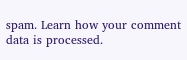spam. Learn how your comment data is processed.